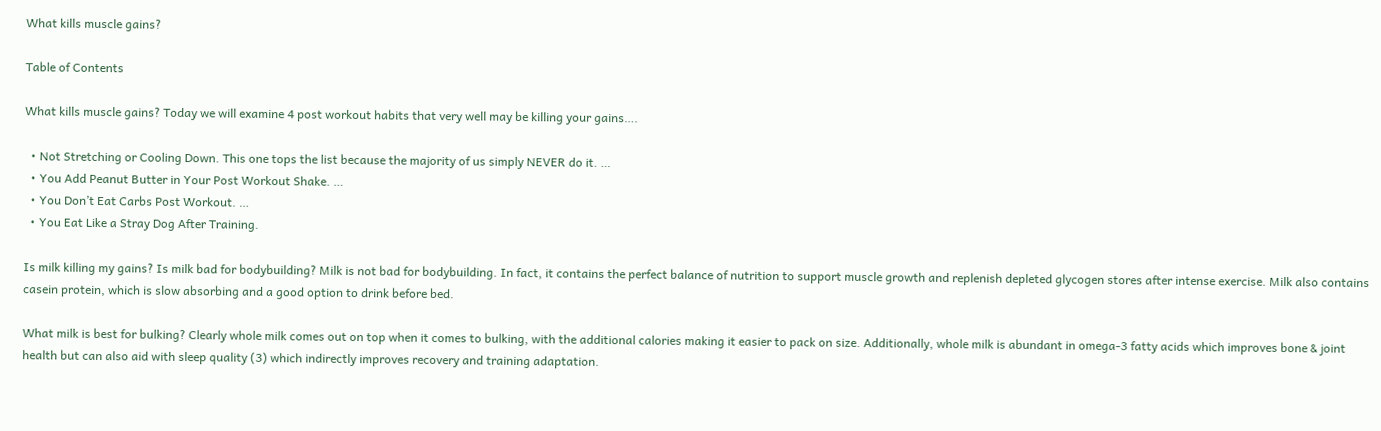What kills muscle gains?

Table of Contents

What kills muscle gains? Today we will examine 4 post workout habits that very well may be killing your gains….

  • Not Stretching or Cooling Down. This one tops the list because the majority of us simply NEVER do it. …
  • You Add Peanut Butter in Your Post Workout Shake. …
  • You Don’t Eat Carbs Post Workout. …
  • You Eat Like a Stray Dog After Training.

Is milk killing my gains? Is milk bad for bodybuilding? Milk is not bad for bodybuilding. In fact, it contains the perfect balance of nutrition to support muscle growth and replenish depleted glycogen stores after intense exercise. Milk also contains casein protein, which is slow absorbing and a good option to drink before bed.

What milk is best for bulking? Clearly whole milk comes out on top when it comes to bulking, with the additional calories making it easier to pack on size. Additionally, whole milk is abundant in omega-3 fatty acids which improves bone & joint health but can also aid with sleep quality (3) which indirectly improves recovery and training adaptation.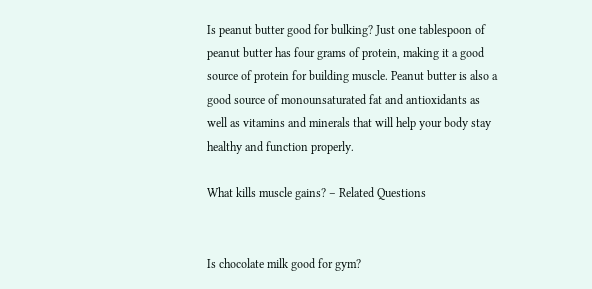Is peanut butter good for bulking? Just one tablespoon of peanut butter has four grams of protein, making it a good source of protein for building muscle. Peanut butter is also a good source of monounsaturated fat and antioxidants as well as vitamins and minerals that will help your body stay healthy and function properly.

What kills muscle gains? – Related Questions


Is chocolate milk good for gym?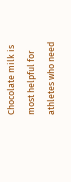Chocolate milk is most helpful for athletes who need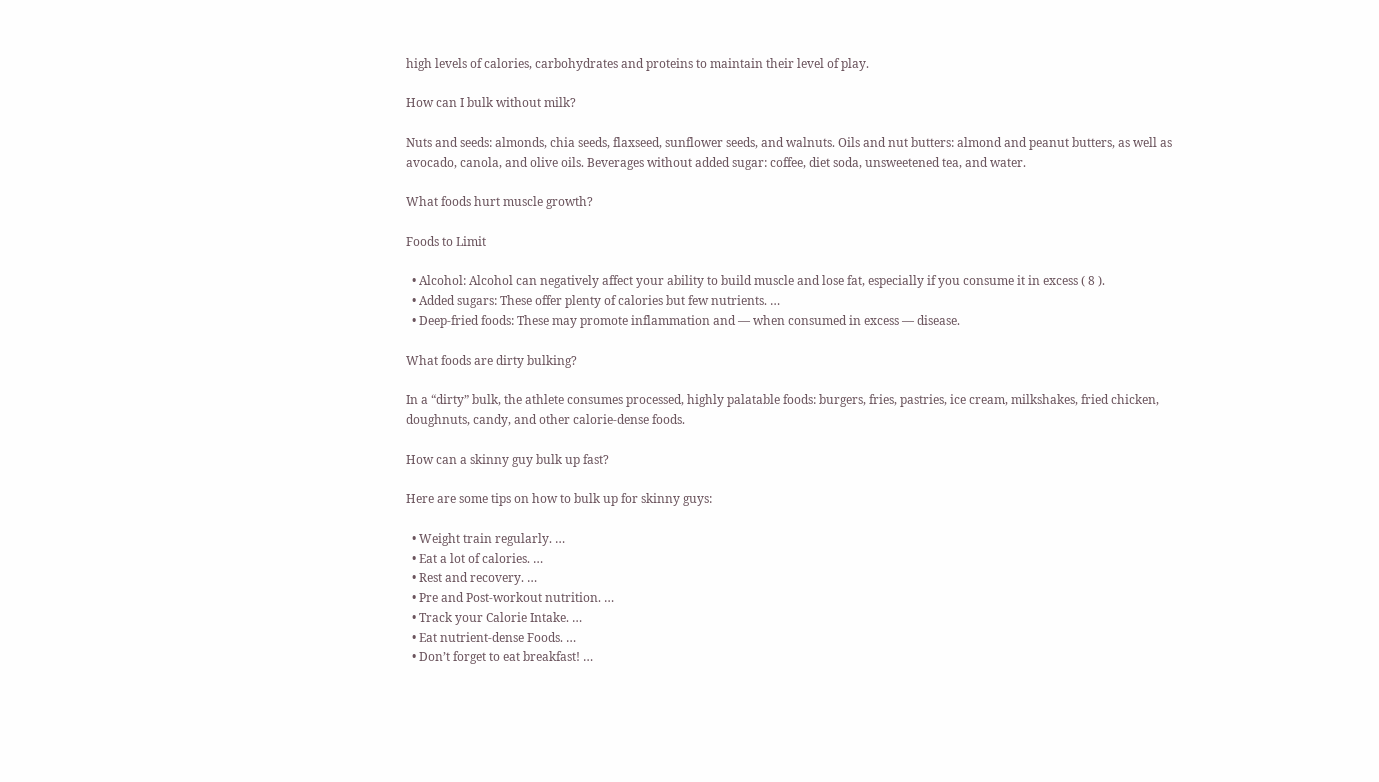high levels of calories, carbohydrates and proteins to maintain their level of play.

How can I bulk without milk?

Nuts and seeds: almonds, chia seeds, flaxseed, sunflower seeds, and walnuts. Oils and nut butters: almond and peanut butters, as well as avocado, canola, and olive oils. Beverages without added sugar: coffee, diet soda, unsweetened tea, and water.

What foods hurt muscle growth?

Foods to Limit

  • Alcohol: Alcohol can negatively affect your ability to build muscle and lose fat, especially if you consume it in excess ( 8 ).
  • Added sugars: These offer plenty of calories but few nutrients. …
  • Deep-fried foods: These may promote inflammation and — when consumed in excess — disease.

What foods are dirty bulking?

In a “dirty” bulk, the athlete consumes processed, highly palatable foods: burgers, fries, pastries, ice cream, milkshakes, fried chicken, doughnuts, candy, and other calorie-dense foods.

How can a skinny guy bulk up fast?

Here are some tips on how to bulk up for skinny guys:

  • Weight train regularly. …
  • Eat a lot of calories. …
  • Rest and recovery. …
  • Pre and Post-workout nutrition. …
  • Track your Calorie Intake. …
  • Eat nutrient-dense Foods. …
  • Don’t forget to eat breakfast! …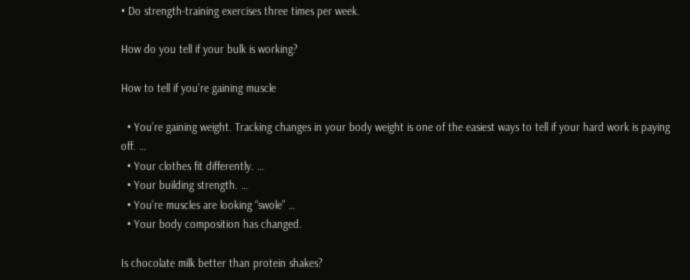• Do strength-training exercises three times per week.

How do you tell if your bulk is working?

How to tell if you’re gaining muscle

  • You’re gaining weight. Tracking changes in your body weight is one of the easiest ways to tell if your hard work is paying off. …
  • Your clothes fit differently. …
  • Your building strength. …
  • You’re muscles are looking “swole” …
  • Your body composition has changed.

Is chocolate milk better than protein shakes?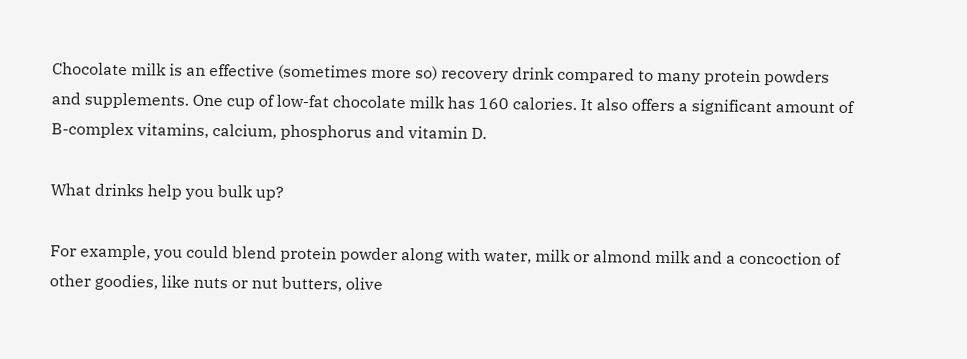Chocolate milk is an effective (sometimes more so) recovery drink compared to many protein powders and supplements. One cup of low-fat chocolate milk has 160 calories. It also offers a significant amount of B-complex vitamins, calcium, phosphorus and vitamin D.

What drinks help you bulk up?

For example, you could blend protein powder along with water, milk or almond milk and a concoction of other goodies, like nuts or nut butters, olive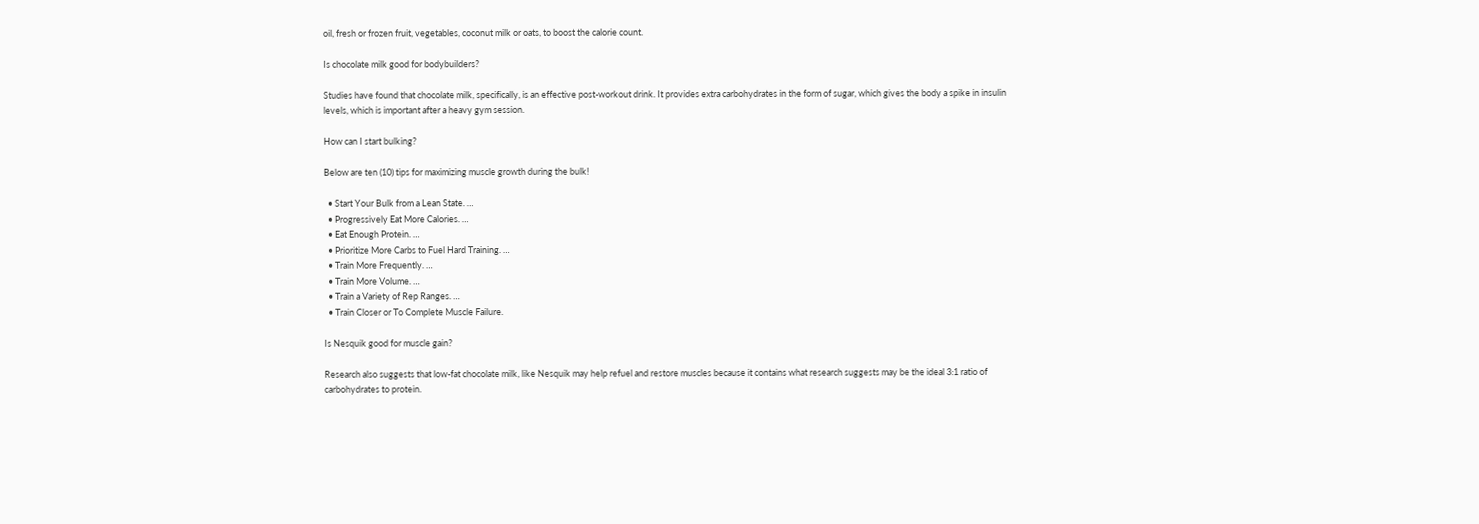oil, fresh or frozen fruit, vegetables, coconut milk or oats, to boost the calorie count.

Is chocolate milk good for bodybuilders?

Studies have found that chocolate milk, specifically, is an effective post-workout drink. It provides extra carbohydrates in the form of sugar, which gives the body a spike in insulin levels, which is important after a heavy gym session.

How can I start bulking?

Below are ten (10) tips for maximizing muscle growth during the bulk!

  • Start Your Bulk from a Lean State. …
  • Progressively Eat More Calories. …
  • Eat Enough Protein. …
  • Prioritize More Carbs to Fuel Hard Training. …
  • Train More Frequently. …
  • Train More Volume. …
  • Train a Variety of Rep Ranges. …
  • Train Closer or To Complete Muscle Failure.

Is Nesquik good for muscle gain?

Research also suggests that low-fat chocolate milk, like Nesquik may help refuel and restore muscles because it contains what research suggests may be the ideal 3:1 ratio of carbohydrates to protein.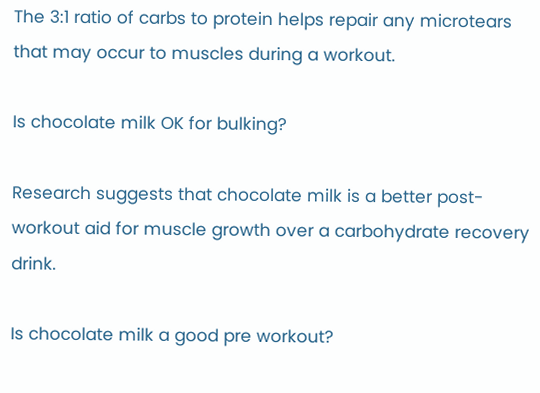The 3:1 ratio of carbs to protein helps repair any microtears that may occur to muscles during a workout.

Is chocolate milk OK for bulking?

Research suggests that chocolate milk is a better post-workout aid for muscle growth over a carbohydrate recovery drink.

Is chocolate milk a good pre workout?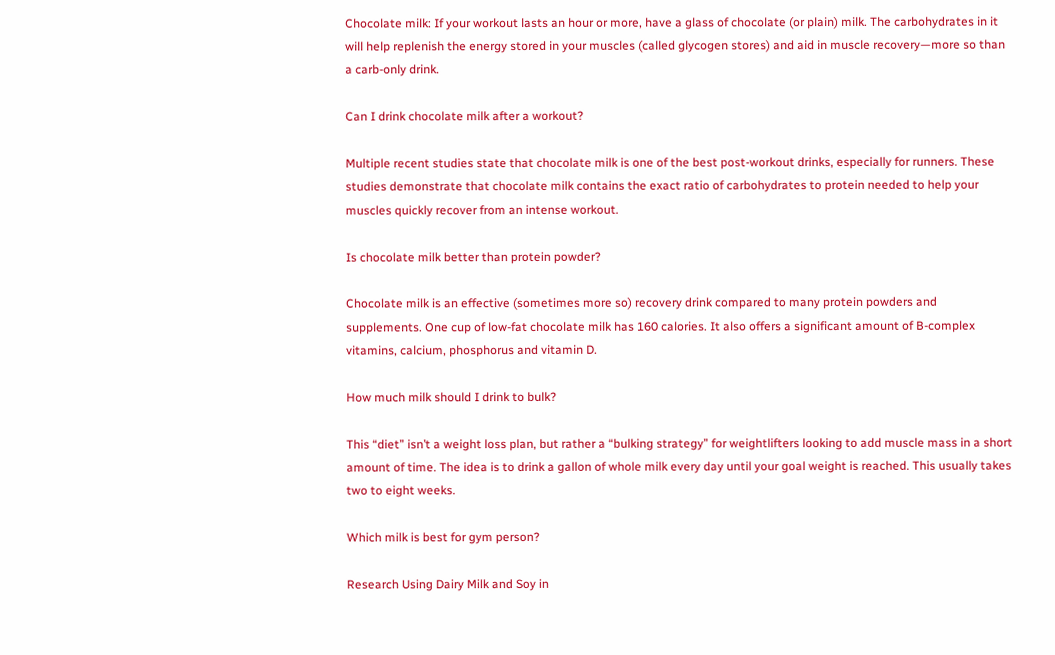Chocolate milk: If your workout lasts an hour or more, have a glass of chocolate (or plain) milk. The carbohydrates in it will help replenish the energy stored in your muscles (called glycogen stores) and aid in muscle recovery—more so than a carb-only drink.

Can I drink chocolate milk after a workout?

Multiple recent studies state that chocolate milk is one of the best post-workout drinks, especially for runners. These studies demonstrate that chocolate milk contains the exact ratio of carbohydrates to protein needed to help your muscles quickly recover from an intense workout.

Is chocolate milk better than protein powder?

Chocolate milk is an effective (sometimes more so) recovery drink compared to many protein powders and supplements. One cup of low-fat chocolate milk has 160 calories. It also offers a significant amount of B-complex vitamins, calcium, phosphorus and vitamin D.

How much milk should I drink to bulk?

This “diet” isn’t a weight loss plan, but rather a “bulking strategy” for weightlifters looking to add muscle mass in a short amount of time. The idea is to drink a gallon of whole milk every day until your goal weight is reached. This usually takes two to eight weeks.

Which milk is best for gym person?

Research Using Dairy Milk and Soy in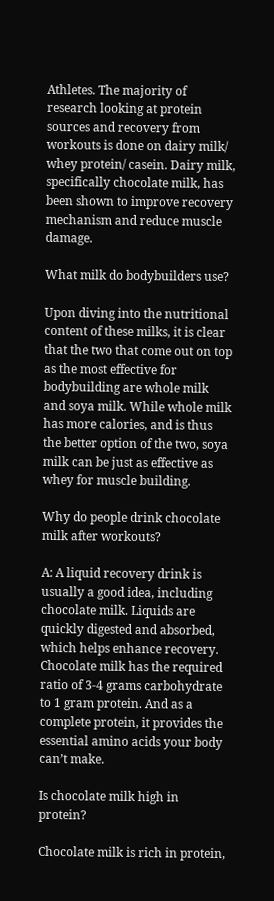Athletes. The majority of research looking at protein sources and recovery from workouts is done on dairy milk/ whey protein/ casein. Dairy milk, specifically chocolate milk, has been shown to improve recovery mechanism and reduce muscle damage.

What milk do bodybuilders use?

Upon diving into the nutritional content of these milks, it is clear that the two that come out on top as the most effective for bodybuilding are whole milk and soya milk. While whole milk has more calories, and is thus the better option of the two, soya milk can be just as effective as whey for muscle building.

Why do people drink chocolate milk after workouts?

A: A liquid recovery drink is usually a good idea, including chocolate milk. Liquids are quickly digested and absorbed, which helps enhance recovery. Chocolate milk has the required ratio of 3-4 grams carbohydrate to 1 gram protein. And as a complete protein, it provides the essential amino acids your body can’t make.

Is chocolate milk high in protein?

Chocolate milk is rich in protein,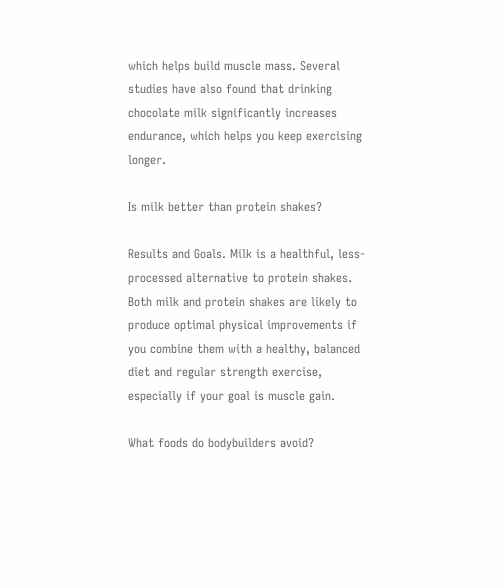which helps build muscle mass. Several studies have also found that drinking chocolate milk significantly increases endurance, which helps you keep exercising longer.

Is milk better than protein shakes?

Results and Goals. Milk is a healthful, less-processed alternative to protein shakes. Both milk and protein shakes are likely to produce optimal physical improvements if you combine them with a healthy, balanced diet and regular strength exercise, especially if your goal is muscle gain.

What foods do bodybuilders avoid?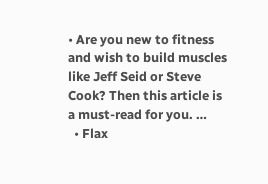• Are you new to fitness and wish to build muscles like Jeff Seid or Steve Cook? Then this article is a must-read for you. …
  • Flax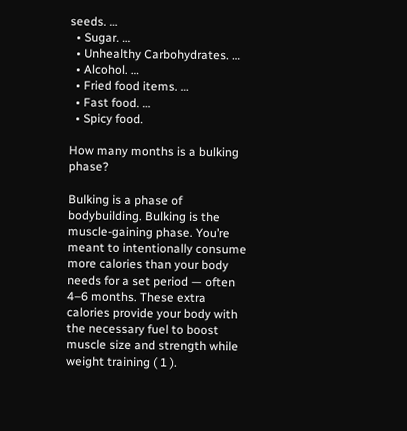seeds. …
  • Sugar. …
  • Unhealthy Carbohydrates. …
  • Alcohol. …
  • Fried food items. …
  • Fast food. …
  • Spicy food.

How many months is a bulking phase?

Bulking is a phase of bodybuilding. Bulking is the muscle-gaining phase. You’re meant to intentionally consume more calories than your body needs for a set period — often 4–6 months. These extra calories provide your body with the necessary fuel to boost muscle size and strength while weight training ( 1 ).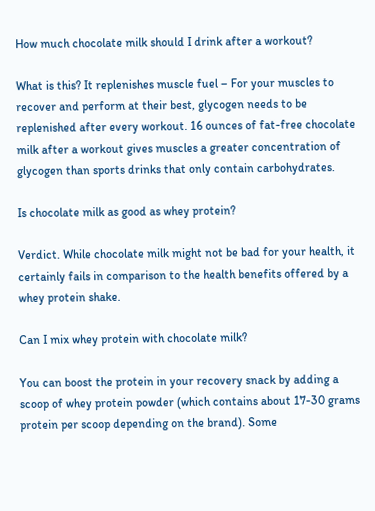How much chocolate milk should I drink after a workout?

What is this? It replenishes muscle fuel – For your muscles to recover and perform at their best, glycogen needs to be replenished after every workout. 16 ounces of fat-free chocolate milk after a workout gives muscles a greater concentration of glycogen than sports drinks that only contain carbohydrates.

Is chocolate milk as good as whey protein?

Verdict. While chocolate milk might not be bad for your health, it certainly fails in comparison to the health benefits offered by a whey protein shake.

Can I mix whey protein with chocolate milk?

You can boost the protein in your recovery snack by adding a scoop of whey protein powder (which contains about 17-30 grams protein per scoop depending on the brand). Some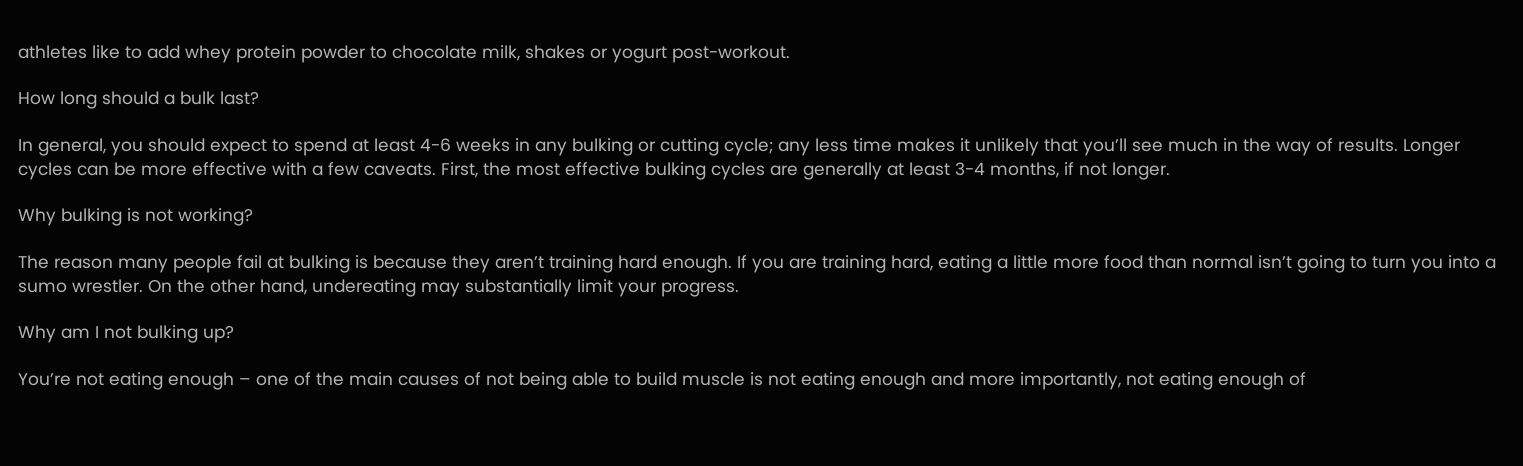athletes like to add whey protein powder to chocolate milk, shakes or yogurt post-workout.

How long should a bulk last?

In general, you should expect to spend at least 4-6 weeks in any bulking or cutting cycle; any less time makes it unlikely that you’ll see much in the way of results. Longer cycles can be more effective with a few caveats. First, the most effective bulking cycles are generally at least 3-4 months, if not longer.

Why bulking is not working?

The reason many people fail at bulking is because they aren’t training hard enough. If you are training hard, eating a little more food than normal isn’t going to turn you into a sumo wrestler. On the other hand, undereating may substantially limit your progress.

Why am I not bulking up?

You’re not eating enough – one of the main causes of not being able to build muscle is not eating enough and more importantly, not eating enough of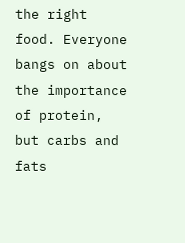the right food. Everyone bangs on about the importance of protein, but carbs and fats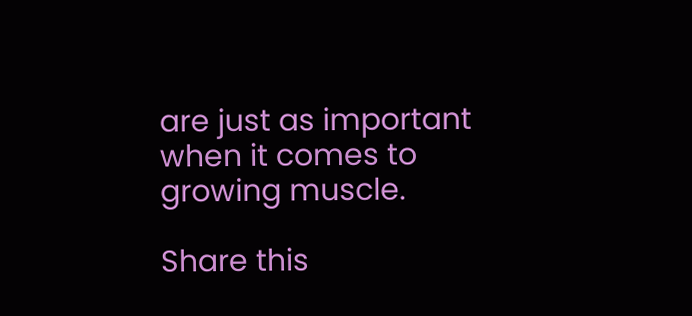are just as important when it comes to growing muscle.

Share this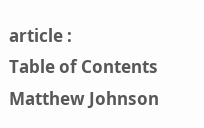article :
Table of Contents
Matthew Johnson